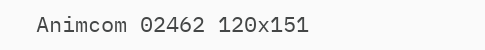Animcom 02462 120x151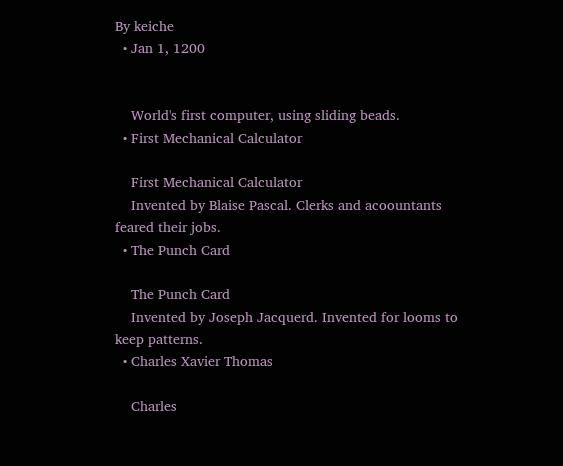By keiche
  • Jan 1, 1200


    World's first computer, using sliding beads.
  • First Mechanical Calculator

    First Mechanical Calculator
    Invented by Blaise Pascal. Clerks and acoountants feared their jobs.
  • The Punch Card

    The Punch Card
    Invented by Joseph Jacquerd. Invented for looms to keep patterns.
  • Charles Xavier Thomas

    Charles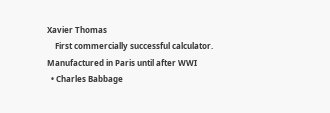Xavier Thomas
    First commercially successful calculator. Manufactured in Paris until after WWI
  • Charles Babbage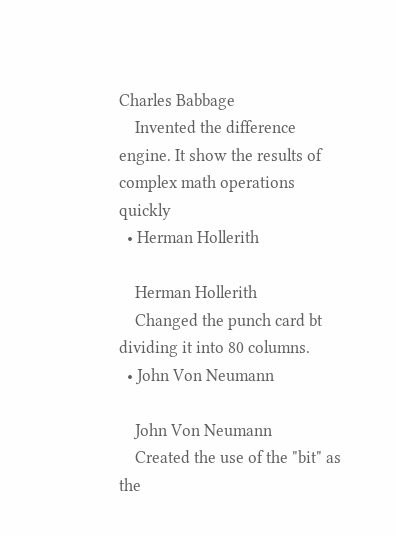Charles Babbage
    Invented the difference engine. It show the results of complex math operations quickly
  • Herman Hollerith

    Herman Hollerith
    Changed the punch card bt dividing it into 80 columns.
  • John Von Neumann

    John Von Neumann
    Created the use of the "bit" as the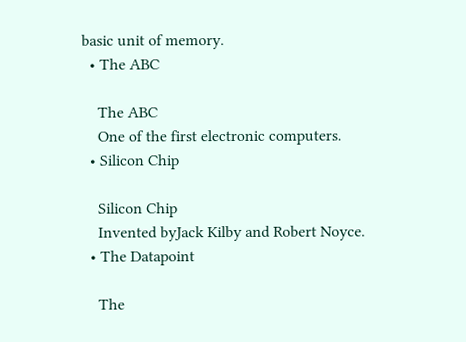basic unit of memory.
  • The ABC

    The ABC
    One of the first electronic computers.
  • Silicon Chip

    Silicon Chip
    Invented byJack Kilby and Robert Noyce.
  • The Datapoint

    The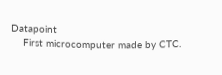Datapoint
    First microcomputer made by CTC.